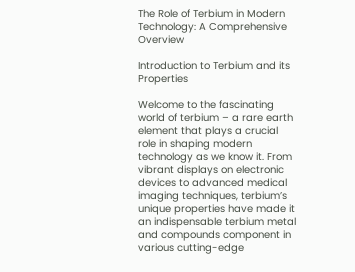The Role of Terbium in Modern Technology: A Comprehensive Overview

Introduction to Terbium and its Properties

Welcome to the fascinating world of terbium – a rare earth element that plays a crucial role in shaping modern technology as we know it. From vibrant displays on electronic devices to advanced medical imaging techniques, terbium’s unique properties have made it an indispensable terbium metal and compounds component in various cutting-edge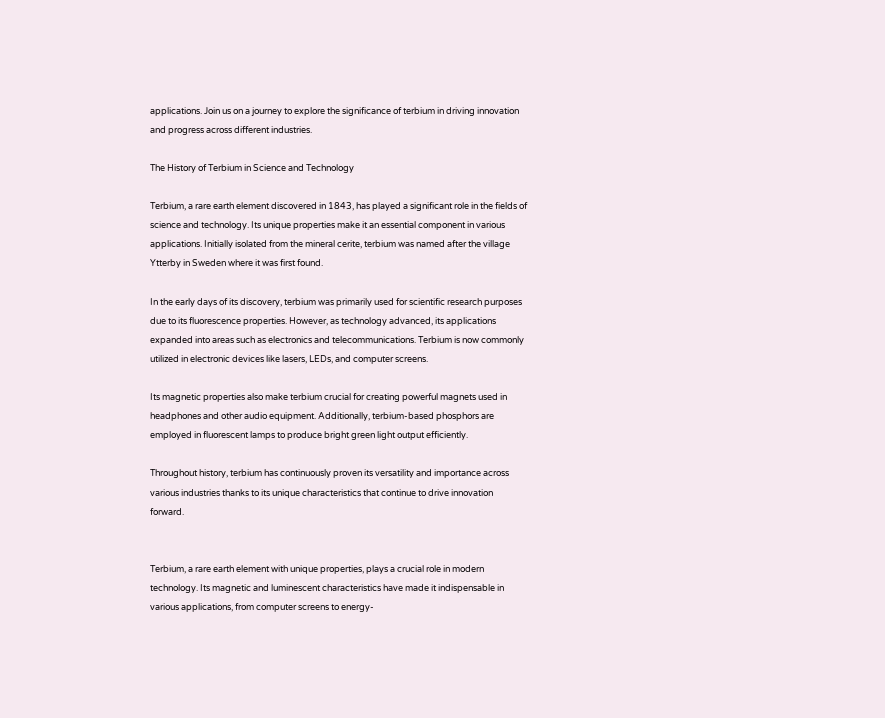applications. Join us on a journey to explore the significance of terbium in driving innovation and progress across different industries.

The History of Terbium in Science and Technology

Terbium, a rare earth element discovered in 1843, has played a significant role in the fields of science and technology. Its unique properties make it an essential component in various applications. Initially isolated from the mineral cerite, terbium was named after the village Ytterby in Sweden where it was first found.

In the early days of its discovery, terbium was primarily used for scientific research purposes due to its fluorescence properties. However, as technology advanced, its applications expanded into areas such as electronics and telecommunications. Terbium is now commonly utilized in electronic devices like lasers, LEDs, and computer screens.

Its magnetic properties also make terbium crucial for creating powerful magnets used in headphones and other audio equipment. Additionally, terbium-based phosphors are employed in fluorescent lamps to produce bright green light output efficiently.

Throughout history, terbium has continuously proven its versatility and importance across various industries thanks to its unique characteristics that continue to drive innovation forward.


Terbium, a rare earth element with unique properties, plays a crucial role in modern technology. Its magnetic and luminescent characteristics have made it indispensable in various applications, from computer screens to energy-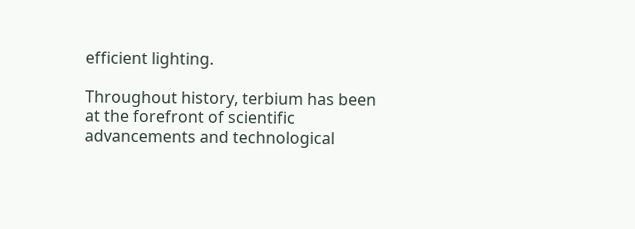efficient lighting.

Throughout history, terbium has been at the forefront of scientific advancements and technological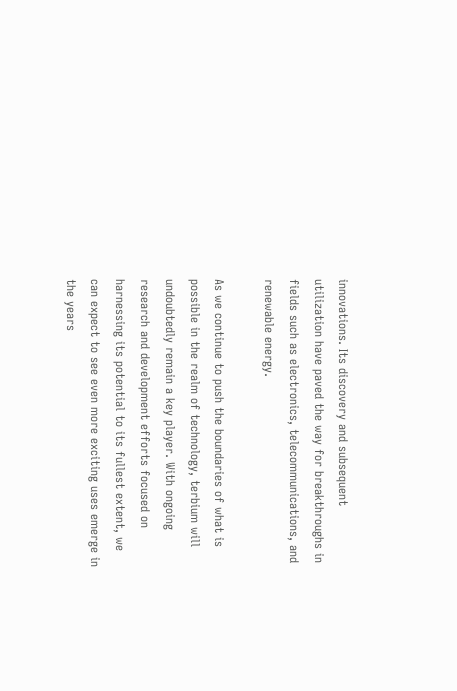innovations. Its discovery and subsequent utilization have paved the way for breakthroughs in fields such as electronics, telecommunications, and renewable energy.

As we continue to push the boundaries of what is possible in the realm of technology, terbium will undoubtedly remain a key player. With ongoing research and development efforts focused on harnessing its potential to its fullest extent, we can expect to see even more exciting uses emerge in the years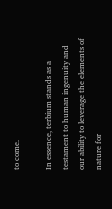to come.

In essence, terbium stands as a testament to human ingenuity and our ability to leverage the elements of nature for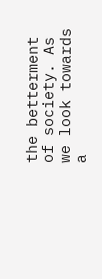the betterment of society. As we look towards a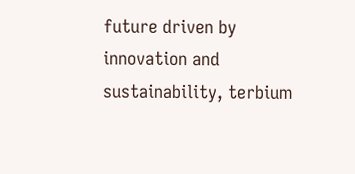future driven by innovation and sustainability, terbium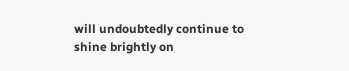will undoubtedly continue to shine brightly on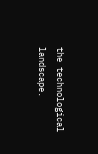the technological landscape.